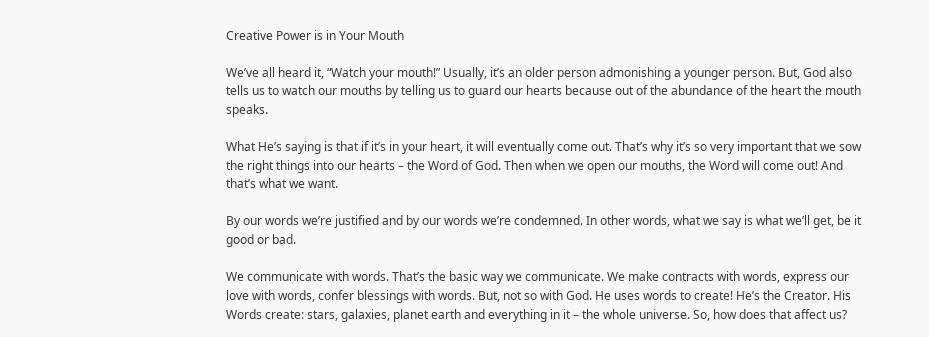Creative Power is in Your Mouth

We’ve all heard it, “Watch your mouth!” Usually, it’s an older person admonishing a younger person. But, God also tells us to watch our mouths by telling us to guard our hearts because out of the abundance of the heart the mouth speaks.

What He’s saying is that if it’s in your heart, it will eventually come out. That’s why it’s so very important that we sow the right things into our hearts – the Word of God. Then when we open our mouths, the Word will come out! And that’s what we want.

By our words we’re justified and by our words we’re condemned. In other words, what we say is what we’ll get, be it good or bad.

We communicate with words. That’s the basic way we communicate. We make contracts with words, express our love with words, confer blessings with words. But, not so with God. He uses words to create! He’s the Creator. His Words create: stars, galaxies, planet earth and everything in it – the whole universe. So, how does that affect us?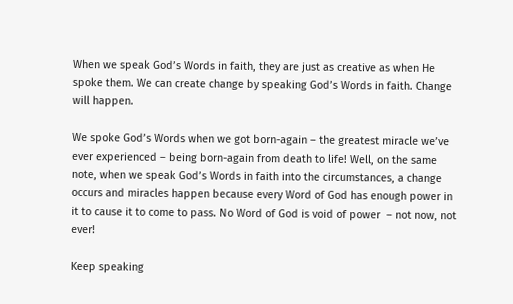When we speak God’s Words in faith, they are just as creative as when He spoke them. We can create change by speaking God’s Words in faith. Change will happen.

We spoke God’s Words when we got born-again – the greatest miracle we’ve ever experienced – being born-again from death to life! Well, on the same note, when we speak God’s Words in faith into the circumstances, a change occurs and miracles happen because every Word of God has enough power in it to cause it to come to pass. No Word of God is void of power  – not now, not ever!

Keep speaking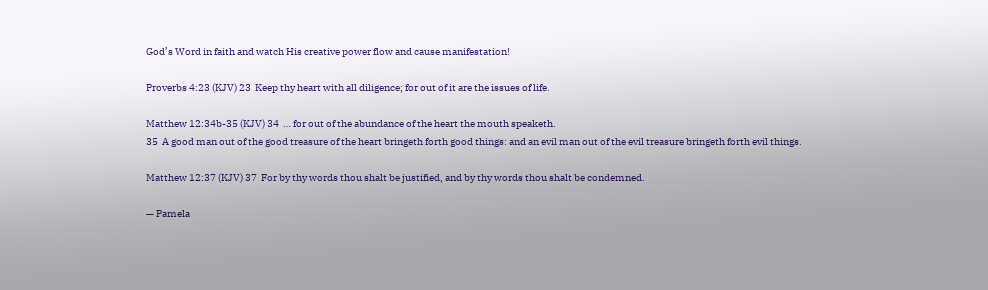God’s Word in faith and watch His creative power flow and cause manifestation!

Proverbs 4:23 (KJV) 23  Keep thy heart with all diligence; for out of it are the issues of life.

Matthew 12:34b-35 (KJV) 34  … for out of the abundance of the heart the mouth speaketh.
35  A good man out of the good treasure of the heart bringeth forth good things: and an evil man out of the evil treasure bringeth forth evil things.

Matthew 12:37 (KJV) 37  For by thy words thou shalt be justified, and by thy words thou shalt be condemned.

— Pamela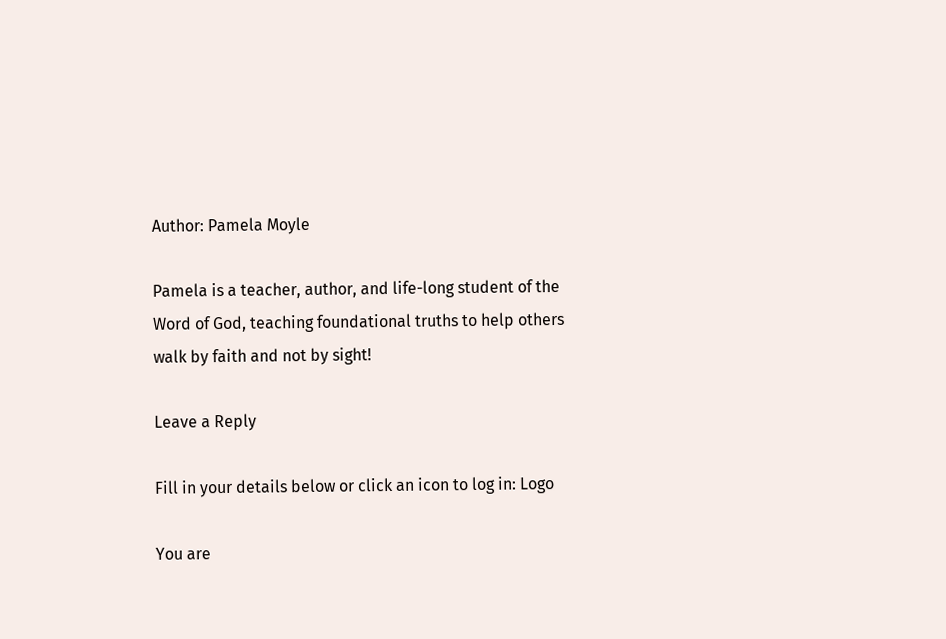Author: Pamela Moyle

Pamela is a teacher, author, and life-long student of the Word of God, teaching foundational truths to help others walk by faith and not by sight!

Leave a Reply

Fill in your details below or click an icon to log in: Logo

You are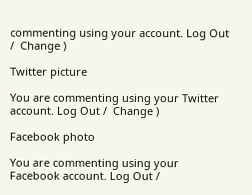commenting using your account. Log Out /  Change )

Twitter picture

You are commenting using your Twitter account. Log Out /  Change )

Facebook photo

You are commenting using your Facebook account. Log Out /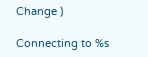Change )

Connecting to %s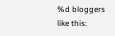%d bloggers like this: